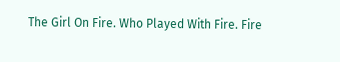The Girl On Fire. Who Played With Fire. Fire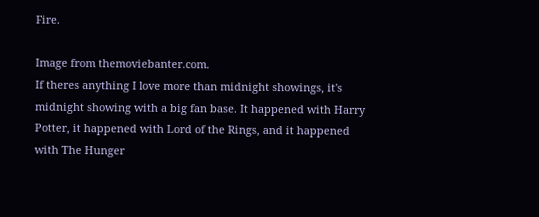Fire.

Image from themoviebanter.com.
If theres anything I love more than midnight showings, it's midnight showing with a big fan base. It happened with Harry Potter, it happened with Lord of the Rings, and it happened with The Hunger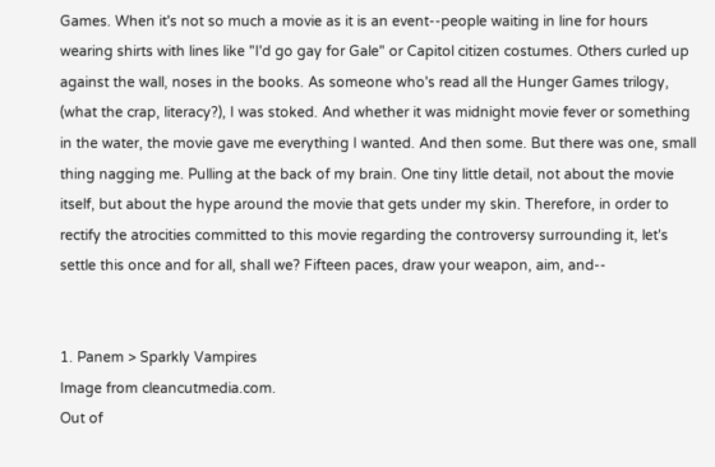Games. When it's not so much a movie as it is an event--people waiting in line for hours wearing shirts with lines like "I'd go gay for Gale" or Capitol citizen costumes. Others curled up against the wall, noses in the books. As someone who's read all the Hunger Games trilogy, (what the crap, literacy?), I was stoked. And whether it was midnight movie fever or something in the water, the movie gave me everything I wanted. And then some. But there was one, small thing nagging me. Pulling at the back of my brain. One tiny little detail, not about the movie itself, but about the hype around the movie that gets under my skin. Therefore, in order to rectify the atrocities committed to this movie regarding the controversy surrounding it, let's settle this once and for all, shall we? Fifteen paces, draw your weapon, aim, and--


1. Panem > Sparkly Vampires
Image from cleancutmedia.com.
Out of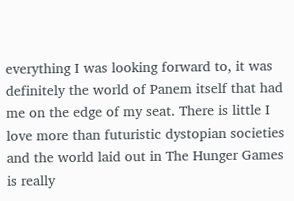everything I was looking forward to, it was definitely the world of Panem itself that had me on the edge of my seat. There is little I love more than futuristic dystopian societies and the world laid out in The Hunger Games is really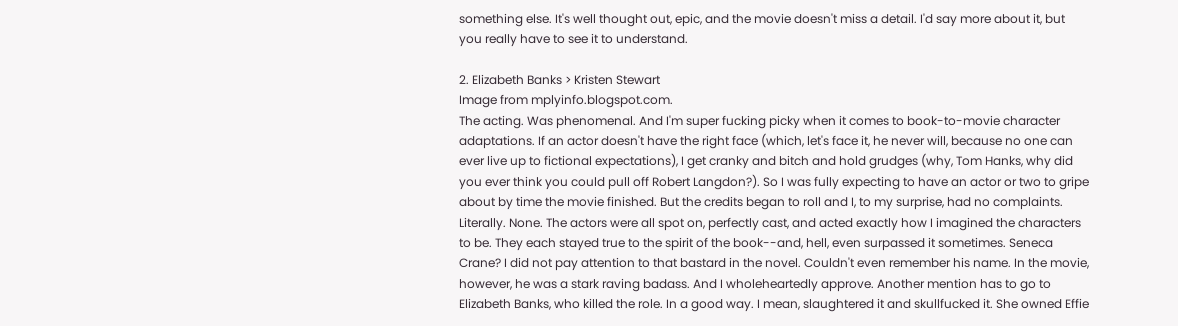something else. It's well thought out, epic, and the movie doesn't miss a detail. I'd say more about it, but you really have to see it to understand.

2. Elizabeth Banks > Kristen Stewart
Image from mplyinfo.blogspot.com.
The acting. Was phenomenal. And I'm super fucking picky when it comes to book-to-movie character adaptations. If an actor doesn't have the right face (which, let's face it, he never will, because no one can ever live up to fictional expectations), I get cranky and bitch and hold grudges (why, Tom Hanks, why did you ever think you could pull off Robert Langdon?). So I was fully expecting to have an actor or two to gripe about by time the movie finished. But the credits began to roll and I, to my surprise, had no complaints. Literally. None. The actors were all spot on, perfectly cast, and acted exactly how I imagined the characters to be. They each stayed true to the spirit of the book--and, hell, even surpassed it sometimes. Seneca Crane? I did not pay attention to that bastard in the novel. Couldn't even remember his name. In the movie, however, he was a stark raving badass. And I wholeheartedly approve. Another mention has to go to Elizabeth Banks, who killed the role. In a good way. I mean, slaughtered it and skullfucked it. She owned Effie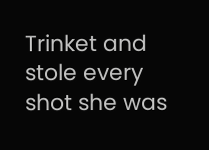Trinket and stole every shot she was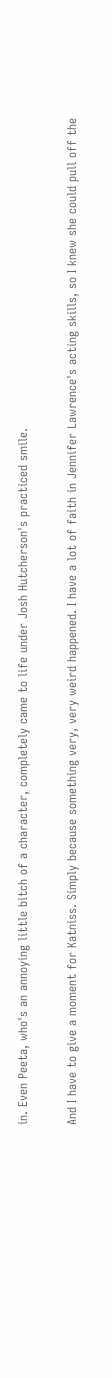in. Even Peeta, who's an annoying little bitch of a character, completely came to life under Josh Hutcherson's practiced smile.

And I have to give a moment for Katniss. Simply because something very, very weird happened. I have a lot of faith in Jennifer Lawrence's acting skills, so I knew she could pull off the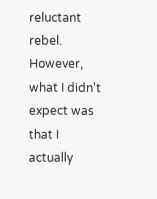reluctant rebel. However, what I didn't expect was that I actually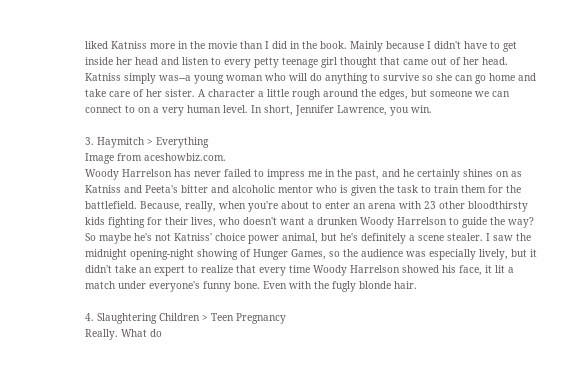liked Katniss more in the movie than I did in the book. Mainly because I didn't have to get inside her head and listen to every petty teenage girl thought that came out of her head. Katniss simply was--a young woman who will do anything to survive so she can go home and take care of her sister. A character a little rough around the edges, but someone we can connect to on a very human level. In short, Jennifer Lawrence, you win.

3. Haymitch > Everything
Image from aceshowbiz.com.
Woody Harrelson has never failed to impress me in the past, and he certainly shines on as Katniss and Peeta's bitter and alcoholic mentor who is given the task to train them for the battlefield. Because, really, when you're about to enter an arena with 23 other bloodthirsty kids fighting for their lives, who doesn't want a drunken Woody Harrelson to guide the way? So maybe he's not Katniss' choice power animal, but he's definitely a scene stealer. I saw the midnight opening-night showing of Hunger Games, so the audience was especially lively, but it didn't take an expert to realize that every time Woody Harrelson showed his face, it lit a match under everyone's funny bone. Even with the fugly blonde hair.

4. Slaughtering Children > Teen Pregnancy
Really. What do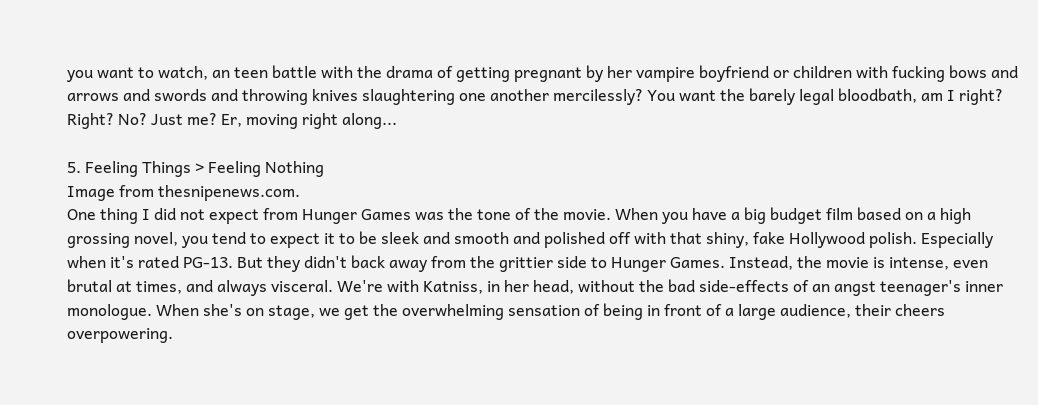you want to watch, an teen battle with the drama of getting pregnant by her vampire boyfriend or children with fucking bows and arrows and swords and throwing knives slaughtering one another mercilessly? You want the barely legal bloodbath, am I right? Right? No? Just me? Er, moving right along...

5. Feeling Things > Feeling Nothing
Image from thesnipenews.com.
One thing I did not expect from Hunger Games was the tone of the movie. When you have a big budget film based on a high grossing novel, you tend to expect it to be sleek and smooth and polished off with that shiny, fake Hollywood polish. Especially when it's rated PG-13. But they didn't back away from the grittier side to Hunger Games. Instead, the movie is intense, even brutal at times, and always visceral. We're with Katniss, in her head, without the bad side-effects of an angst teenager's inner monologue. When she's on stage, we get the overwhelming sensation of being in front of a large audience, their cheers overpowering.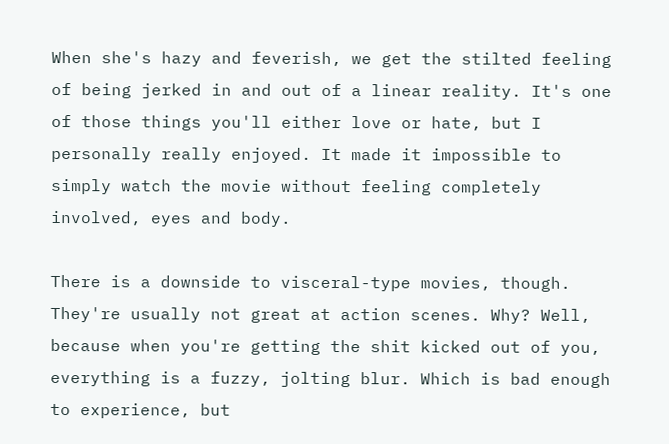When she's hazy and feverish, we get the stilted feeling of being jerked in and out of a linear reality. It's one of those things you'll either love or hate, but I personally really enjoyed. It made it impossible to simply watch the movie without feeling completely involved, eyes and body.

There is a downside to visceral-type movies, though. They're usually not great at action scenes. Why? Well, because when you're getting the shit kicked out of you, everything is a fuzzy, jolting blur. Which is bad enough to experience, but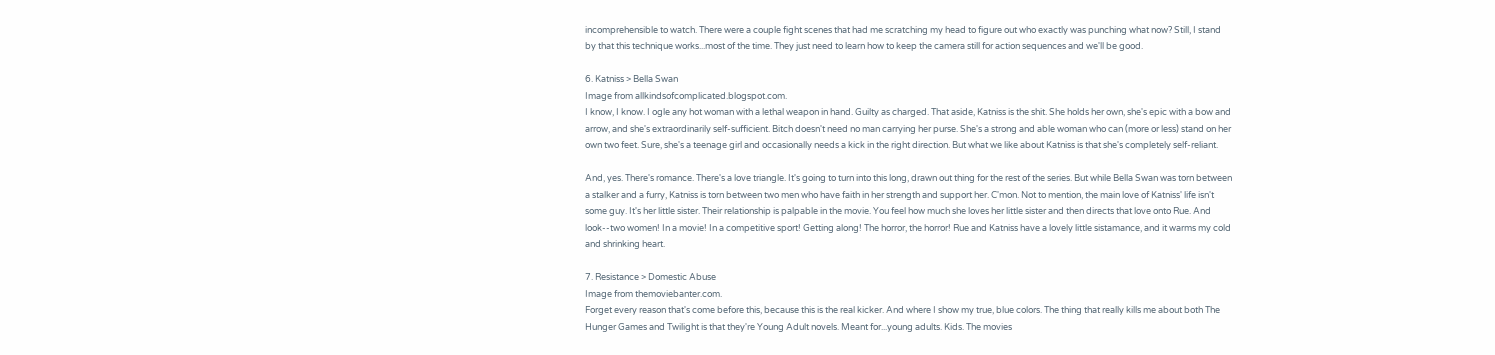incomprehensible to watch. There were a couple fight scenes that had me scratching my head to figure out who exactly was punching what now? Still, I stand by that this technique works...most of the time. They just need to learn how to keep the camera still for action sequences and we'll be good.

6. Katniss > Bella Swan
Image from allkindsofcomplicated.blogspot.com.
I know, I know. I ogle any hot woman with a lethal weapon in hand. Guilty as charged. That aside, Katniss is the shit. She holds her own, she's epic with a bow and arrow, and she's extraordinarily self-sufficient. Bitch doesn't need no man carrying her purse. She's a strong and able woman who can (more or less) stand on her own two feet. Sure, she's a teenage girl and occasionally needs a kick in the right direction. But what we like about Katniss is that she's completely self-reliant.

And, yes. There's romance. There's a love triangle. It's going to turn into this long, drawn out thing for the rest of the series. But while Bella Swan was torn between a stalker and a furry, Katniss is torn between two men who have faith in her strength and support her. C'mon. Not to mention, the main love of Katniss' life isn't some guy. It's her little sister. Their relationship is palpable in the movie. You feel how much she loves her little sister and then directs that love onto Rue. And look--two women! In a movie! In a competitive sport! Getting along! The horror, the horror! Rue and Katniss have a lovely little sistamance, and it warms my cold and shrinking heart.

7. Resistance > Domestic Abuse
Image from themoviebanter.com.
Forget every reason that's come before this, because this is the real kicker. And where I show my true, blue colors. The thing that really kills me about both The Hunger Games and Twilight is that they're Young Adult novels. Meant for...young adults. Kids. The movies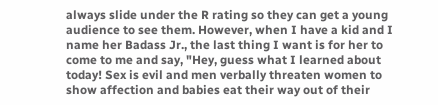always slide under the R rating so they can get a young audience to see them. However, when I have a kid and I name her Badass Jr., the last thing I want is for her to come to me and say, "Hey, guess what I learned about today! Sex is evil and men verbally threaten women to show affection and babies eat their way out of their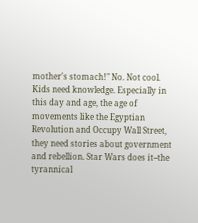mother's stomach!" No. Not cool. Kids need knowledge. Especially in this day and age, the age of movements like the Egyptian Revolution and Occupy Wall Street, they need stories about government and rebellion. Star Wars does it--the tyrannical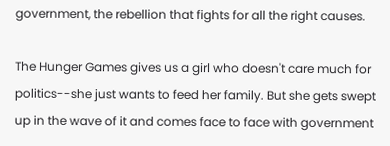government, the rebellion that fights for all the right causes.

The Hunger Games gives us a girl who doesn't care much for politics--she just wants to feed her family. But she gets swept up in the wave of it and comes face to face with government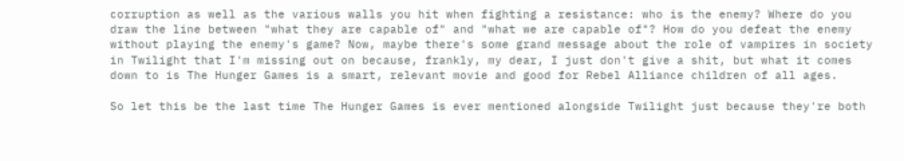corruption as well as the various walls you hit when fighting a resistance: who is the enemy? Where do you draw the line between "what they are capable of" and "what we are capable of"? How do you defeat the enemy without playing the enemy's game? Now, maybe there's some grand message about the role of vampires in society in Twilight that I'm missing out on because, frankly, my dear, I just don't give a shit, but what it comes down to is The Hunger Games is a smart, relevant movie and good for Rebel Alliance children of all ages.

So let this be the last time The Hunger Games is ever mentioned alongside Twilight just because they're both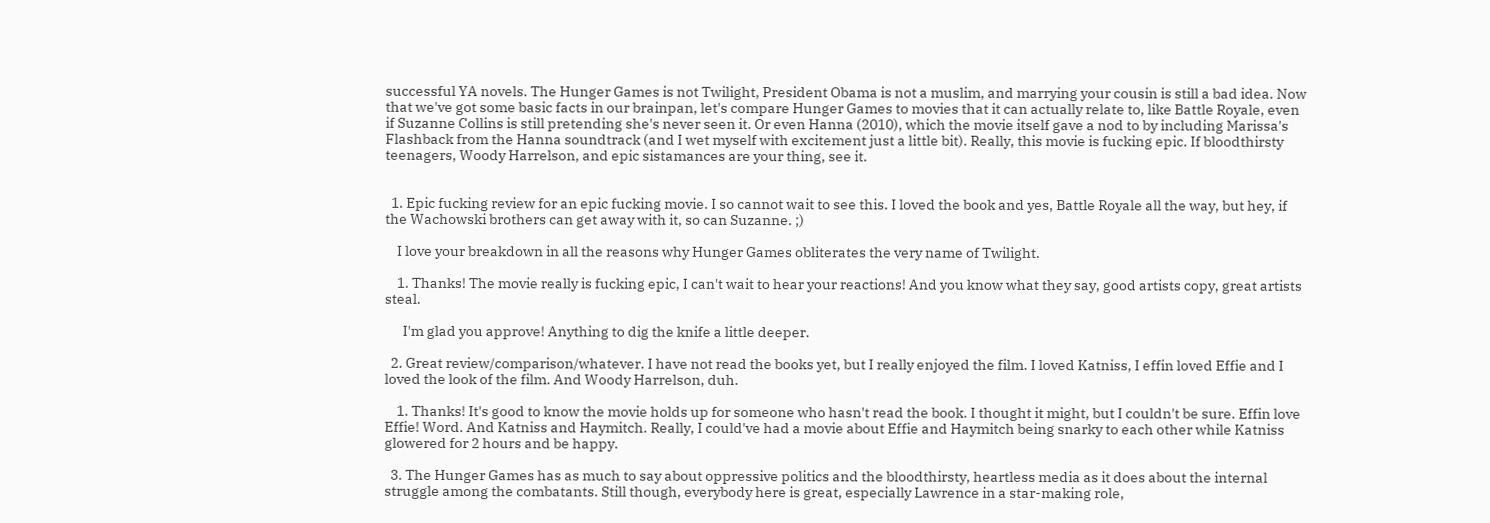successful YA novels. The Hunger Games is not Twilight, President Obama is not a muslim, and marrying your cousin is still a bad idea. Now that we've got some basic facts in our brainpan, let's compare Hunger Games to movies that it can actually relate to, like Battle Royale, even if Suzanne Collins is still pretending she's never seen it. Or even Hanna (2010), which the movie itself gave a nod to by including Marissa's Flashback from the Hanna soundtrack (and I wet myself with excitement just a little bit). Really, this movie is fucking epic. If bloodthirsty teenagers, Woody Harrelson, and epic sistamances are your thing, see it.


  1. Epic fucking review for an epic fucking movie. I so cannot wait to see this. I loved the book and yes, Battle Royale all the way, but hey, if the Wachowski brothers can get away with it, so can Suzanne. ;)

    I love your breakdown in all the reasons why Hunger Games obliterates the very name of Twilight.

    1. Thanks! The movie really is fucking epic, I can't wait to hear your reactions! And you know what they say, good artists copy, great artists steal.

      I'm glad you approve! Anything to dig the knife a little deeper.

  2. Great review/comparison/whatever. I have not read the books yet, but I really enjoyed the film. I loved Katniss, I effin loved Effie and I loved the look of the film. And Woody Harrelson, duh.

    1. Thanks! It's good to know the movie holds up for someone who hasn't read the book. I thought it might, but I couldn't be sure. Effin love Effie! Word. And Katniss and Haymitch. Really, I could've had a movie about Effie and Haymitch being snarky to each other while Katniss glowered for 2 hours and be happy.

  3. The Hunger Games has as much to say about oppressive politics and the bloodthirsty, heartless media as it does about the internal struggle among the combatants. Still though, everybody here is great, especially Lawrence in a star-making role,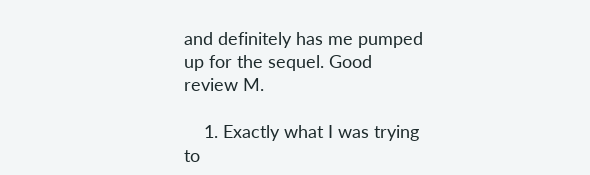and definitely has me pumped up for the sequel. Good review M.

    1. Exactly what I was trying to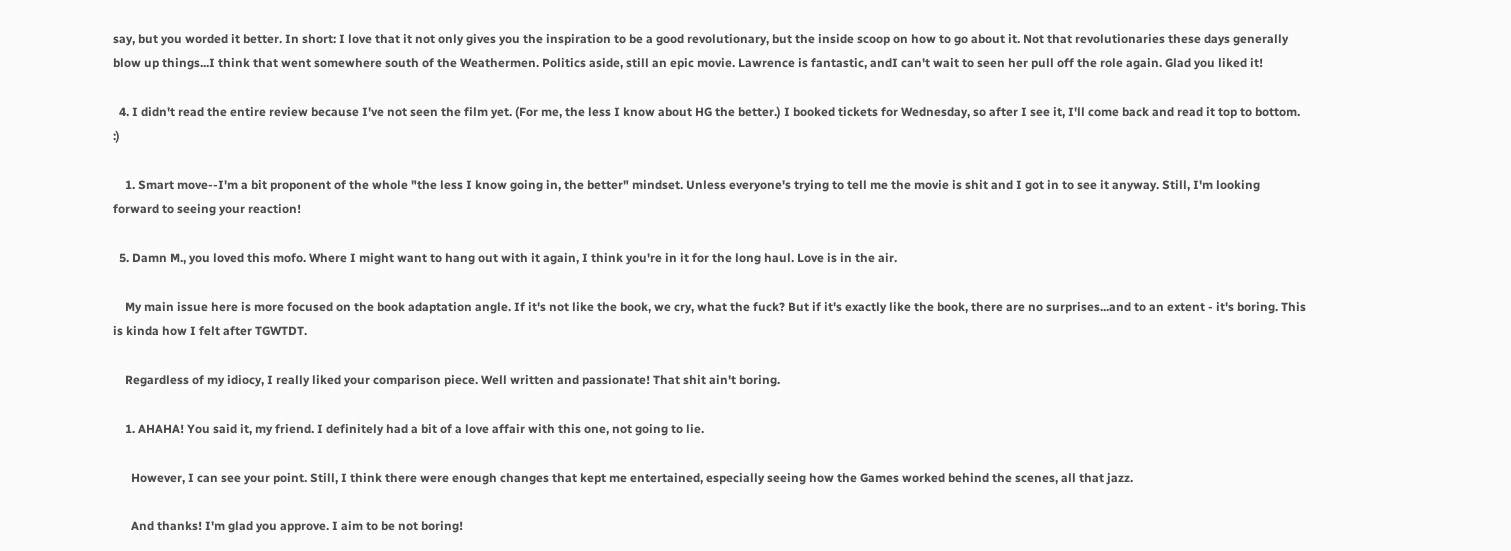say, but you worded it better. In short: I love that it not only gives you the inspiration to be a good revolutionary, but the inside scoop on how to go about it. Not that revolutionaries these days generally blow up things...I think that went somewhere south of the Weathermen. Politics aside, still an epic movie. Lawrence is fantastic, andI can't wait to seen her pull off the role again. Glad you liked it!

  4. I didn't read the entire review because I've not seen the film yet. (For me, the less I know about HG the better.) I booked tickets for Wednesday, so after I see it, I'll come back and read it top to bottom. :)

    1. Smart move--I'm a bit proponent of the whole "the less I know going in, the better" mindset. Unless everyone's trying to tell me the movie is shit and I got in to see it anyway. Still, I'm looking forward to seeing your reaction!

  5. Damn M., you loved this mofo. Where I might want to hang out with it again, I think you're in it for the long haul. Love is in the air.

    My main issue here is more focused on the book adaptation angle. If it's not like the book, we cry, what the fuck? But if it's exactly like the book, there are no surprises...and to an extent - it's boring. This is kinda how I felt after TGWTDT.

    Regardless of my idiocy, I really liked your comparison piece. Well written and passionate! That shit ain't boring.

    1. AHAHA! You said it, my friend. I definitely had a bit of a love affair with this one, not going to lie.

      However, I can see your point. Still, I think there were enough changes that kept me entertained, especially seeing how the Games worked behind the scenes, all that jazz.

      And thanks! I'm glad you approve. I aim to be not boring!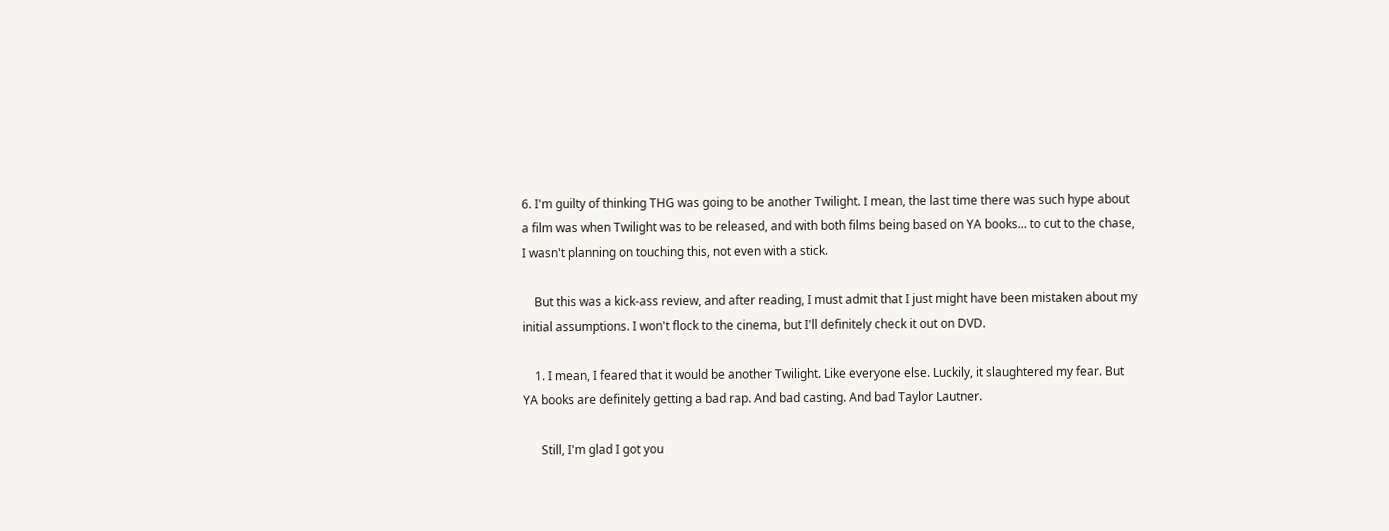6. I'm guilty of thinking THG was going to be another Twilight. I mean, the last time there was such hype about a film was when Twilight was to be released, and with both films being based on YA books... to cut to the chase, I wasn't planning on touching this, not even with a stick.

    But this was a kick-ass review, and after reading, I must admit that I just might have been mistaken about my initial assumptions. I won't flock to the cinema, but I'll definitely check it out on DVD.

    1. I mean, I feared that it would be another Twilight. Like everyone else. Luckily, it slaughtered my fear. But YA books are definitely getting a bad rap. And bad casting. And bad Taylor Lautner.

      Still, I'm glad I got you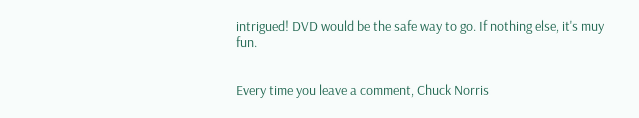intrigued! DVD would be the safe way to go. If nothing else, it's muy fun.


Every time you leave a comment, Chuck Norris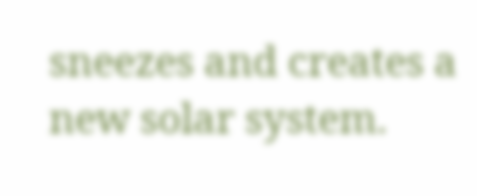sneezes and creates a new solar system.